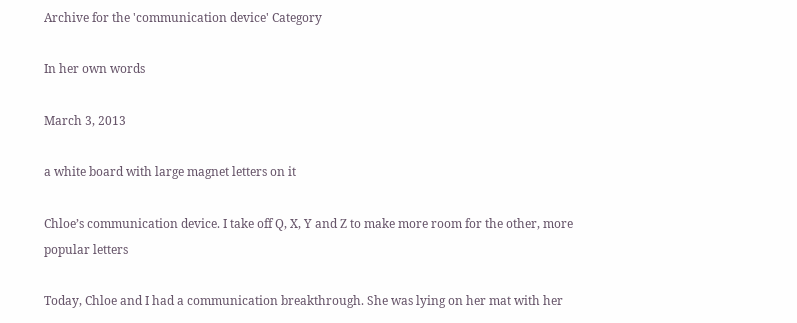Archive for the 'communication device' Category

In her own words

March 3, 2013

a white board with large magnet letters on it

Chloe’s communication device. I take off Q, X, Y and Z to make more room for the other, more popular letters

Today, Chloe and I had a communication breakthrough. She was lying on her mat with her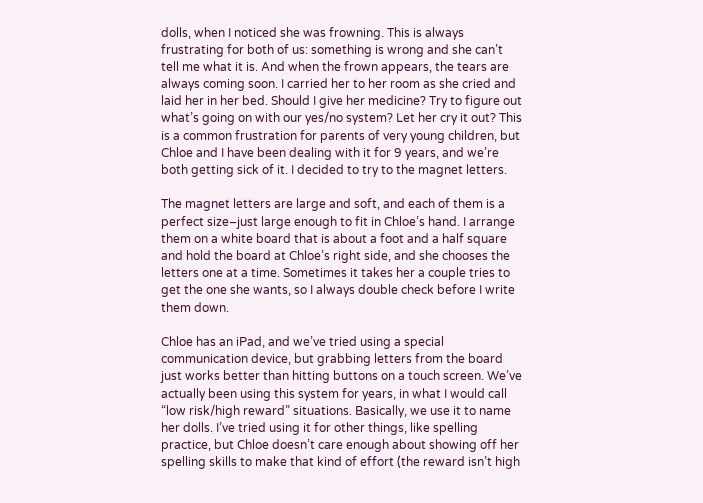dolls, when I noticed she was frowning. This is always frustrating for both of us: something is wrong and she can’t tell me what it is. And when the frown appears, the tears are always coming soon. I carried her to her room as she cried and laid her in her bed. Should I give her medicine? Try to figure out what’s going on with our yes/no system? Let her cry it out? This is a common frustration for parents of very young children, but Chloe and I have been dealing with it for 9 years, and we’re both getting sick of it. I decided to try to the magnet letters.

The magnet letters are large and soft, and each of them is a perfect size–just large enough to fit in Chloe’s hand. I arrange them on a white board that is about a foot and a half square and hold the board at Chloe’s right side, and she chooses the letters one at a time. Sometimes it takes her a couple tries to get the one she wants, so I always double check before I write them down.

Chloe has an iPad, and we’ve tried using a special communication device, but grabbing letters from the board just works better than hitting buttons on a touch screen. We’ve actually been using this system for years, in what I would call “low risk/high reward” situations. Basically, we use it to name her dolls. I’ve tried using it for other things, like spelling practice, but Chloe doesn’t care enough about showing off her spelling skills to make that kind of effort (the reward isn’t high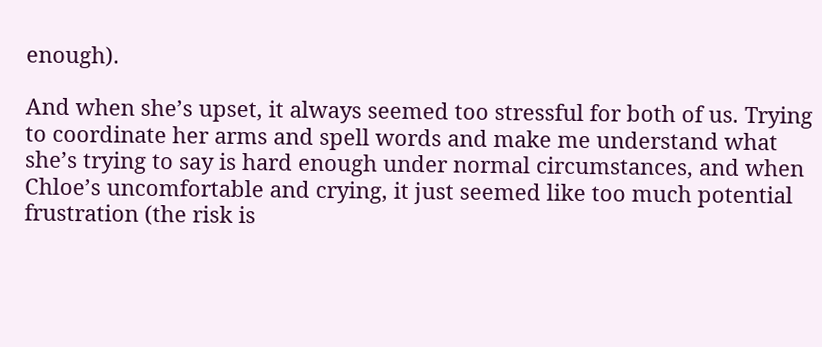enough).

And when she’s upset, it always seemed too stressful for both of us. Trying to coordinate her arms and spell words and make me understand what she’s trying to say is hard enough under normal circumstances, and when Chloe’s uncomfortable and crying, it just seemed like too much potential frustration (the risk is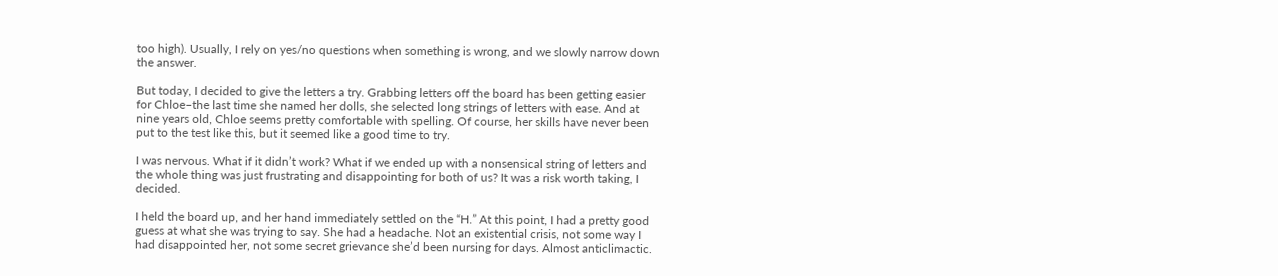too high). Usually, I rely on yes/no questions when something is wrong, and we slowly narrow down the answer.

But today, I decided to give the letters a try. Grabbing letters off the board has been getting easier for Chloe–the last time she named her dolls, she selected long strings of letters with ease. And at nine years old, Chloe seems pretty comfortable with spelling. Of course, her skills have never been put to the test like this, but it seemed like a good time to try.

I was nervous. What if it didn’t work? What if we ended up with a nonsensical string of letters and the whole thing was just frustrating and disappointing for both of us? It was a risk worth taking, I decided.

I held the board up, and her hand immediately settled on the “H.” At this point, I had a pretty good guess at what she was trying to say. She had a headache. Not an existential crisis, not some way I had disappointed her, not some secret grievance she’d been nursing for days. Almost anticlimactic.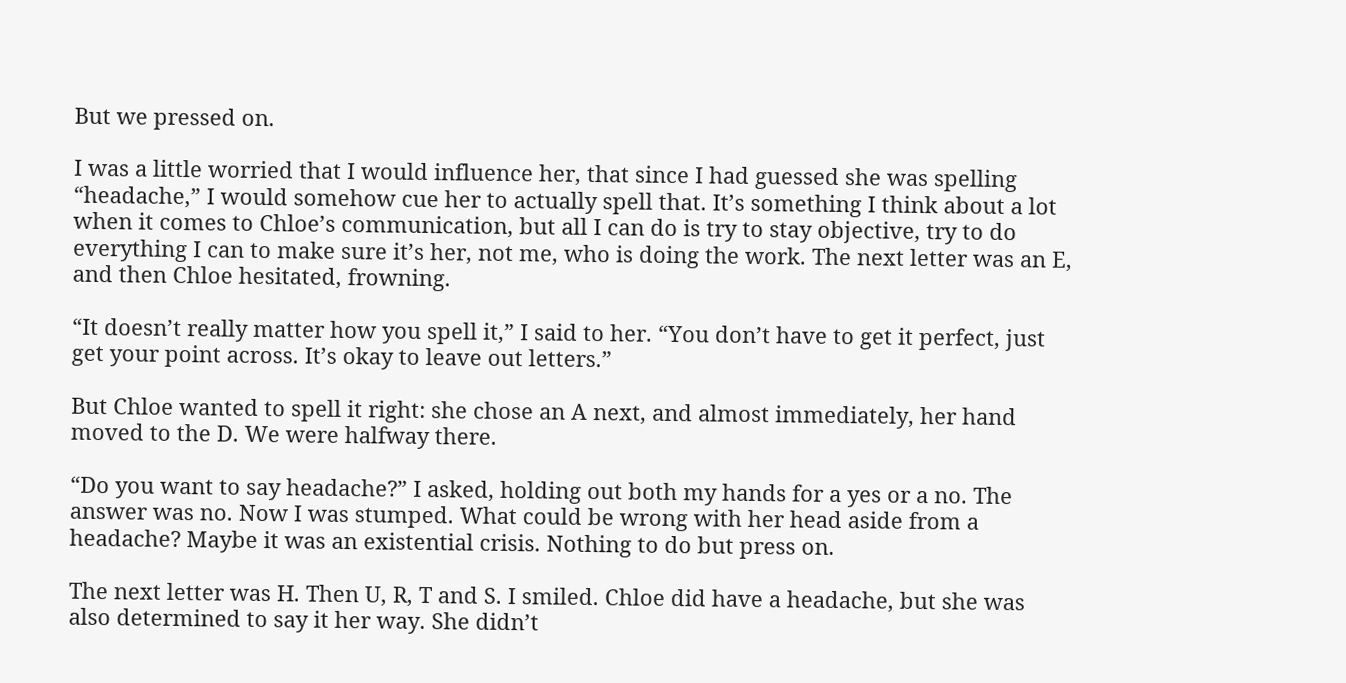But we pressed on.

I was a little worried that I would influence her, that since I had guessed she was spelling “headache,” I would somehow cue her to actually spell that. It’s something I think about a lot when it comes to Chloe’s communication, but all I can do is try to stay objective, try to do everything I can to make sure it’s her, not me, who is doing the work. The next letter was an E, and then Chloe hesitated, frowning.

“It doesn’t really matter how you spell it,” I said to her. “You don’t have to get it perfect, just get your point across. It’s okay to leave out letters.”

But Chloe wanted to spell it right: she chose an A next, and almost immediately, her hand moved to the D. We were halfway there.

“Do you want to say headache?” I asked, holding out both my hands for a yes or a no. The answer was no. Now I was stumped. What could be wrong with her head aside from a headache? Maybe it was an existential crisis. Nothing to do but press on.

The next letter was H. Then U, R, T and S. I smiled. Chloe did have a headache, but she was also determined to say it her way. She didn’t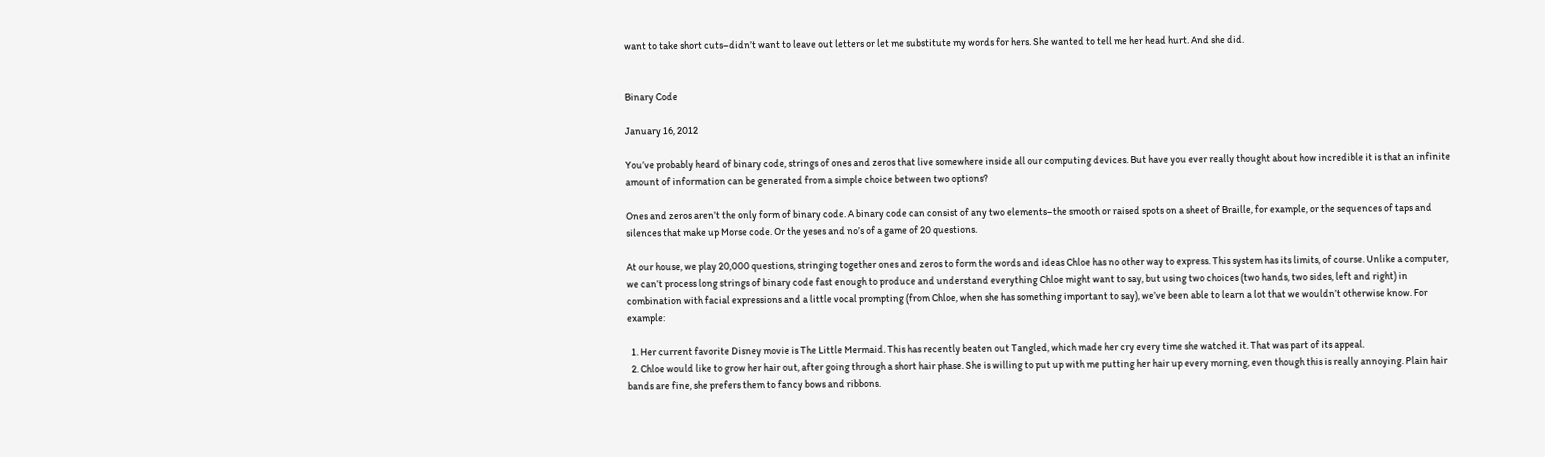want to take short cuts–didn’t want to leave out letters or let me substitute my words for hers. She wanted to tell me her head hurt. And she did.


Binary Code

January 16, 2012

You’ve probably heard of binary code, strings of ones and zeros that live somewhere inside all our computing devices. But have you ever really thought about how incredible it is that an infinite amount of information can be generated from a simple choice between two options?

Ones and zeros aren’t the only form of binary code. A binary code can consist of any two elements–the smooth or raised spots on a sheet of Braille, for example, or the sequences of taps and silences that make up Morse code. Or the yeses and no’s of a game of 20 questions.

At our house, we play 20,000 questions, stringing together ones and zeros to form the words and ideas Chloe has no other way to express. This system has its limits, of course. Unlike a computer, we can’t process long strings of binary code fast enough to produce and understand everything Chloe might want to say, but using two choices (two hands, two sides, left and right) in combination with facial expressions and a little vocal prompting (from Chloe, when she has something important to say), we’ve been able to learn a lot that we wouldn’t otherwise know. For example:

  1. Her current favorite Disney movie is The Little Mermaid. This has recently beaten out Tangled, which made her cry every time she watched it. That was part of its appeal.
  2. Chloe would like to grow her hair out, after going through a short hair phase. She is willing to put up with me putting her hair up every morning, even though this is really annoying. Plain hair bands are fine, she prefers them to fancy bows and ribbons.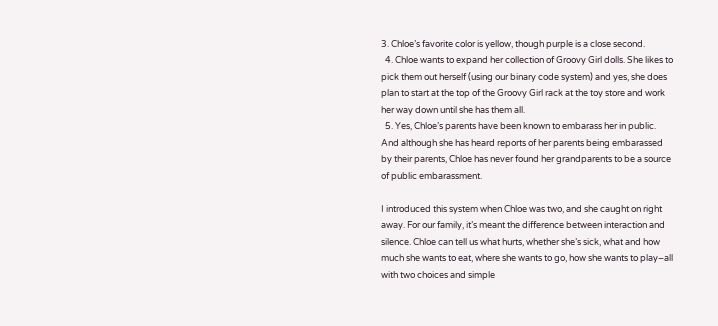3. Chloe’s favorite color is yellow, though purple is a close second.
  4. Chloe wants to expand her collection of Groovy Girl dolls. She likes to pick them out herself (using our binary code system) and yes, she does plan to start at the top of the Groovy Girl rack at the toy store and work her way down until she has them all.
  5. Yes, Chloe’s parents have been known to embarass her in public. And although she has heard reports of her parents being embarassed by their parents, Chloe has never found her grandparents to be a source of public embarassment.

I introduced this system when Chloe was two, and she caught on right away. For our family, it’s meant the difference between interaction and silence. Chloe can tell us what hurts, whether she’s sick, what and how much she wants to eat, where she wants to go, how she wants to play–all with two choices and simple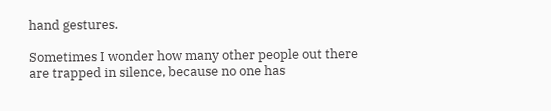hand gestures.

Sometimes I wonder how many other people out there are trapped in silence, because no one has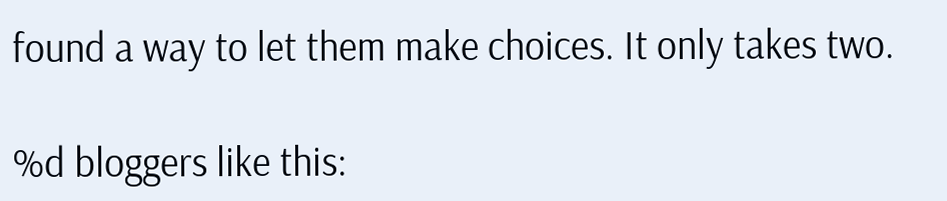found a way to let them make choices. It only takes two.

%d bloggers like this: